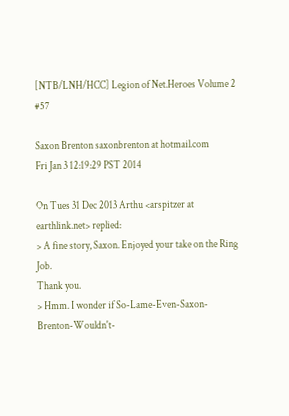[NTB/LNH/HCC] Legion of Net.Heroes Volume 2 #57

Saxon Brenton saxonbrenton at hotmail.com
Fri Jan 3 12:19:29 PST 2014

On Tues 31 Dec 2013 Arthu <arspitzer at earthlink.net> replied:
> A fine story, Saxon. Enjoyed your take on the Ring Job.
Thank you.
> Hmm. I wonder if So-Lame-Even-Saxon-Brenton-Wouldn't-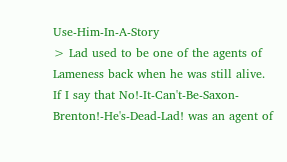Use-Him-In-A-Story
> Lad used to be one of the agents of Lameness back when he was still alive.
If I say that No!-It-Can't-Be-Saxon-Brenton!-He's-Dead-Lad! was an agent of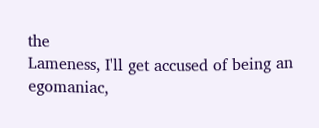the
Lameness, I'll get accused of being an egomaniac,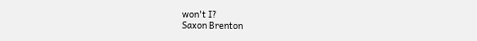won't I?
Saxon Brenton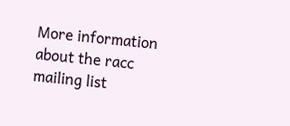More information about the racc mailing list